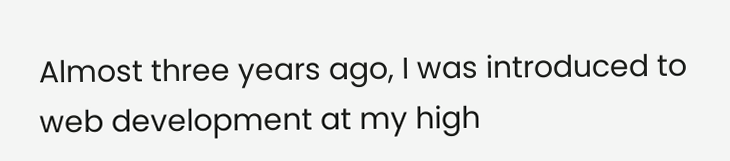Almost three years ago, I was introduced to web development at my high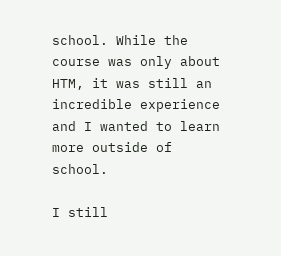school. While the course was only about HTM, it was still an incredible experience and I wanted to learn more outside of school.

I still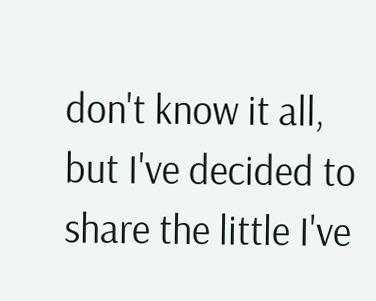don't know it all, but I've decided to share the little I've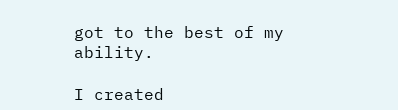got to the best of my ability.

I created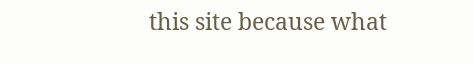this site because what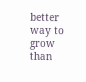better way to grow than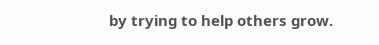by trying to help others grow.